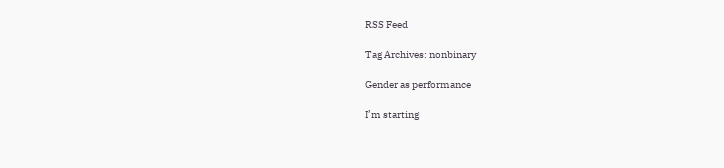RSS Feed

Tag Archives: nonbinary

Gender as performance

I’m starting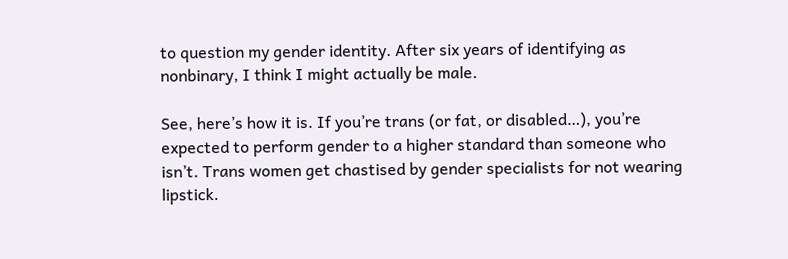to question my gender identity. After six years of identifying as nonbinary, I think I might actually be male.

See, here’s how it is. If you’re trans (or fat, or disabled…), you’re expected to perform gender to a higher standard than someone who isn’t. Trans women get chastised by gender specialists for not wearing lipstick.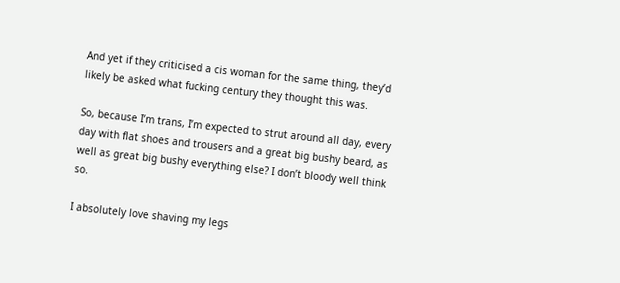And yet if they criticised a cis woman for the same thing, they’d likely be asked what fucking century they thought this was.

So, because I’m trans, I’m expected to strut around all day, every day with flat shoes and trousers and a great big bushy beard, as well as great big bushy everything else? I don’t bloody well think so.

I absolutely love shaving my legs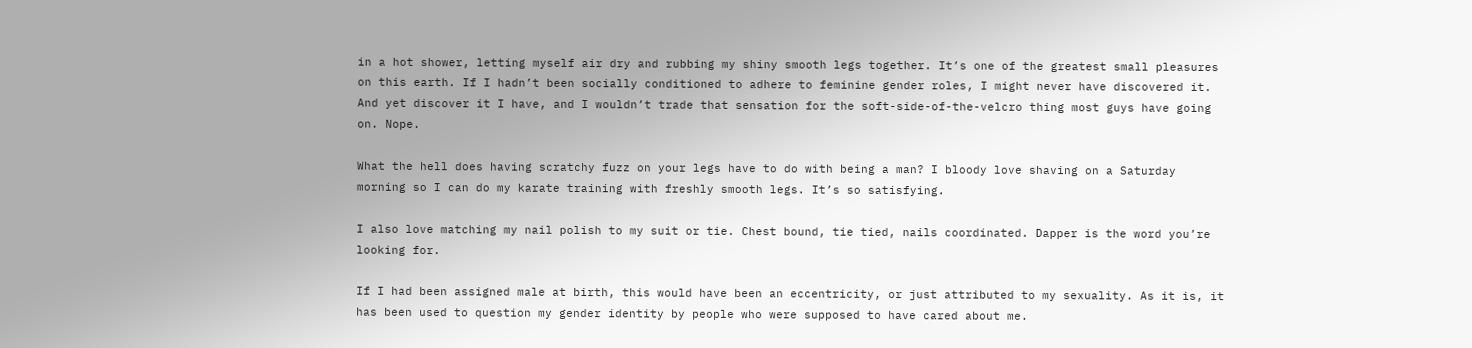in a hot shower, letting myself air dry and rubbing my shiny smooth legs together. It’s one of the greatest small pleasures on this earth. If I hadn’t been socially conditioned to adhere to feminine gender roles, I might never have discovered it. And yet discover it I have, and I wouldn’t trade that sensation for the soft-side-of-the-velcro thing most guys have going on. Nope.

What the hell does having scratchy fuzz on your legs have to do with being a man? I bloody love shaving on a Saturday morning so I can do my karate training with freshly smooth legs. It’s so satisfying.

I also love matching my nail polish to my suit or tie. Chest bound, tie tied, nails coordinated. Dapper is the word you’re looking for.

If I had been assigned male at birth, this would have been an eccentricity, or just attributed to my sexuality. As it is, it has been used to question my gender identity by people who were supposed to have cared about me.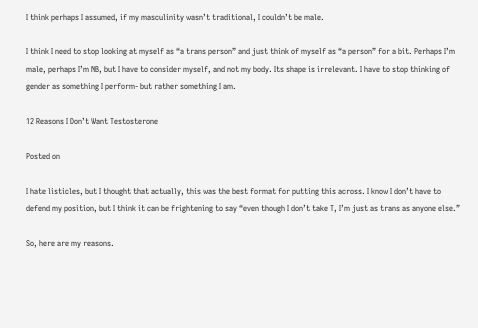I think perhaps I assumed, if my masculinity wasn’t traditional, I couldn’t be male.

I think I need to stop looking at myself as “a trans person” and just think of myself as “a person” for a bit. Perhaps I’m male, perhaps I’m NB, but I have to consider myself, and not my body. Its shape is irrelevant. I have to stop thinking of gender as something I perform- but rather something I am.

12 Reasons I Don’t Want Testosterone

Posted on

I hate listicles, but I thought that actually, this was the best format for putting this across. I know I don’t have to defend my position, but I think it can be frightening to say “even though I don’t take T, I’m just as trans as anyone else.”

So, here are my reasons.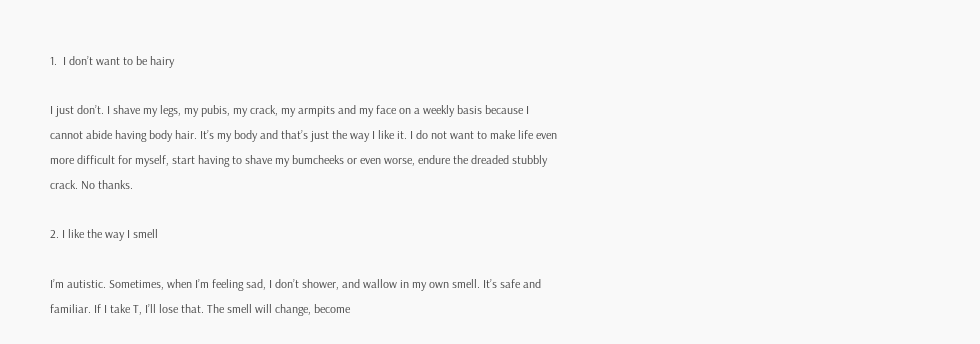1.  I don’t want to be hairy

I just don’t. I shave my legs, my pubis, my crack, my armpits and my face on a weekly basis because I cannot abide having body hair. It’s my body and that’s just the way I like it. I do not want to make life even more difficult for myself, start having to shave my bumcheeks or even worse, endure the dreaded stubbly crack. No thanks.

2. I like the way I smell

I’m autistic. Sometimes, when I’m feeling sad, I don’t shower, and wallow in my own smell. It’s safe and familiar. If I take T, I’ll lose that. The smell will change, become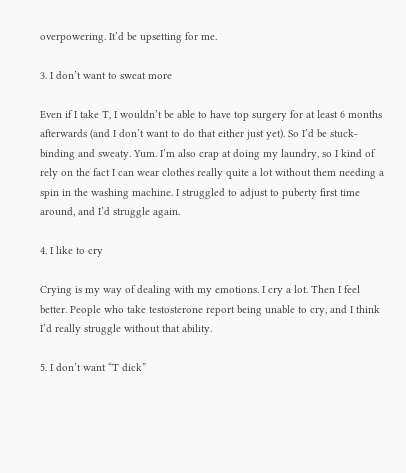overpowering. It’d be upsetting for me.

3. I don’t want to sweat more

Even if I take T, I wouldn’t be able to have top surgery for at least 6 months afterwards (and I don’t want to do that either just yet). So I’d be stuck- binding and sweaty. Yum. I’m also crap at doing my laundry, so I kind of rely on the fact I can wear clothes really quite a lot without them needing a spin in the washing machine. I struggled to adjust to puberty first time around, and I’d struggle again.

4. I like to cry

Crying is my way of dealing with my emotions. I cry a lot. Then I feel better. People who take testosterone report being unable to cry, and I think I’d really struggle without that ability.

5. I don’t want “T dick”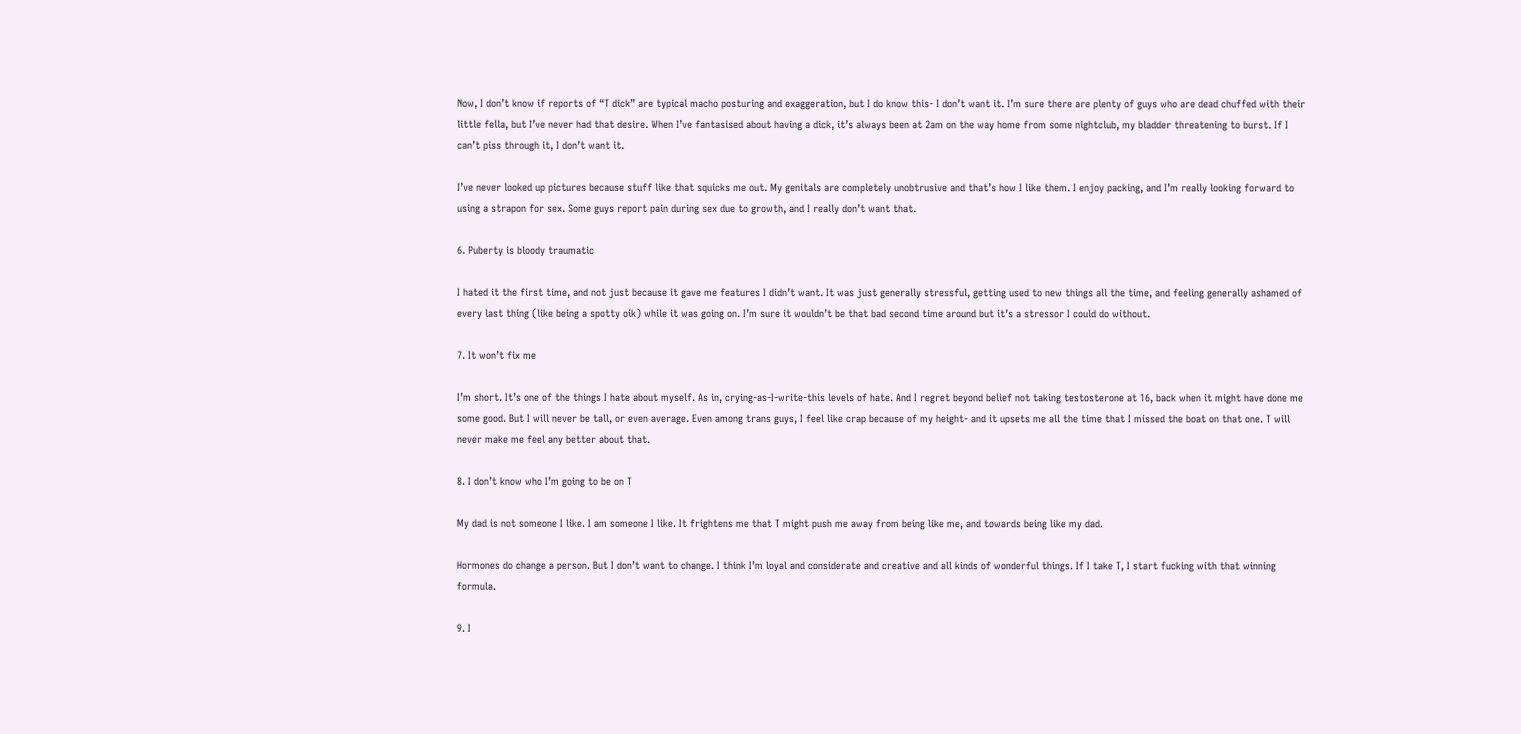Now, I don’t know if reports of “T dick” are typical macho posturing and exaggeration, but I do know this- I don’t want it. I’m sure there are plenty of guys who are dead chuffed with their little fella, but I’ve never had that desire. When I’ve fantasised about having a dick, it’s always been at 2am on the way home from some nightclub, my bladder threatening to burst. If I can’t piss through it, I don’t want it.

I’ve never looked up pictures because stuff like that squicks me out. My genitals are completely unobtrusive and that’s how I like them. I enjoy packing, and I’m really looking forward to using a strapon for sex. Some guys report pain during sex due to growth, and I really don’t want that.

6. Puberty is bloody traumatic

I hated it the first time, and not just because it gave me features I didn’t want. It was just generally stressful, getting used to new things all the time, and feeling generally ashamed of every last thing (like being a spotty oik) while it was going on. I’m sure it wouldn’t be that bad second time around but it’s a stressor I could do without.

7. It won’t fix me

I’m short. It’s one of the things I hate about myself. As in, crying-as-I-write-this levels of hate. And I regret beyond belief not taking testosterone at 16, back when it might have done me some good. But I will never be tall, or even average. Even among trans guys, I feel like crap because of my height- and it upsets me all the time that I missed the boat on that one. T will never make me feel any better about that.

8. I don’t know who I’m going to be on T

My dad is not someone I like. I am someone I like. It frightens me that T might push me away from being like me, and towards being like my dad.

Hormones do change a person. But I don’t want to change. I think I’m loyal and considerate and creative and all kinds of wonderful things. If I take T, I start fucking with that winning formula.

9. I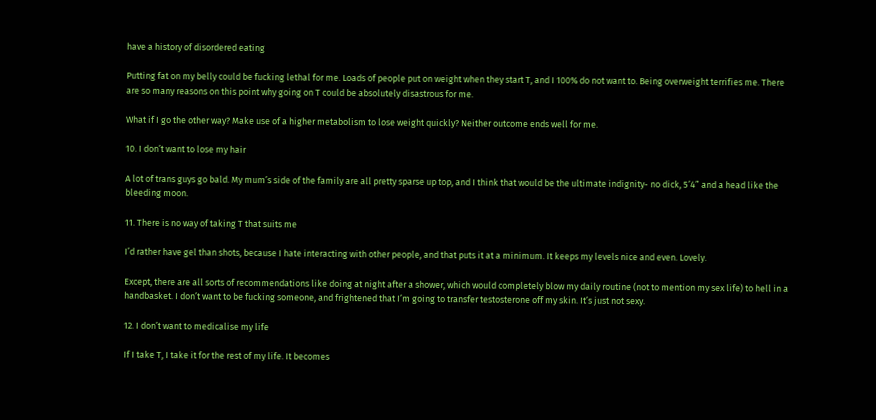have a history of disordered eating

Putting fat on my belly could be fucking lethal for me. Loads of people put on weight when they start T, and I 100% do not want to. Being overweight terrifies me. There are so many reasons on this point why going on T could be absolutely disastrous for me.

What if I go the other way? Make use of a higher metabolism to lose weight quickly? Neither outcome ends well for me.

10. I don’t want to lose my hair

A lot of trans guys go bald. My mum’s side of the family are all pretty sparse up top, and I think that would be the ultimate indignity- no dick, 5’4” and a head like the bleeding moon.

11. There is no way of taking T that suits me

I’d rather have gel than shots, because I hate interacting with other people, and that puts it at a minimum. It keeps my levels nice and even. Lovely.

Except, there are all sorts of recommendations like doing at night after a shower, which would completely blow my daily routine (not to mention my sex life) to hell in a handbasket. I don’t want to be fucking someone, and frightened that I’m going to transfer testosterone off my skin. It’s just not sexy.

12. I don’t want to medicalise my life

If I take T, I take it for the rest of my life. It becomes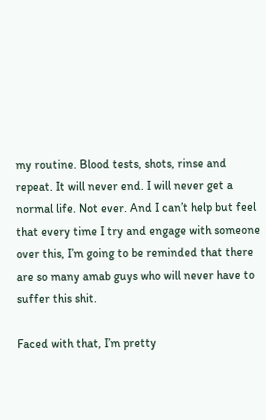my routine. Blood tests, shots, rinse and repeat. It will never end. I will never get a normal life. Not ever. And I can’t help but feel that every time I try and engage with someone over this, I’m going to be reminded that there are so many amab guys who will never have to suffer this shit.

Faced with that, I’m pretty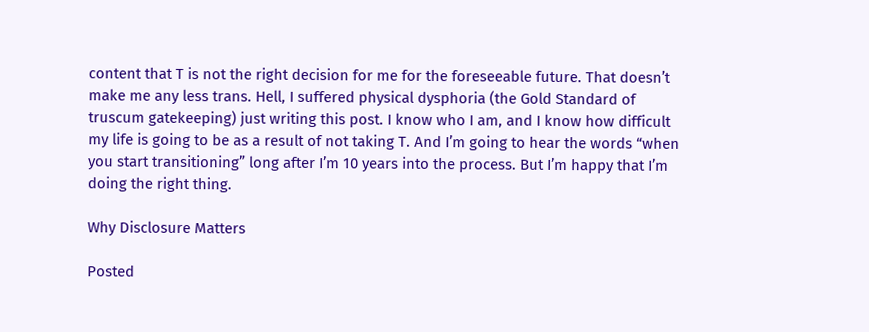content that T is not the right decision for me for the foreseeable future. That doesn’t make me any less trans. Hell, I suffered physical dysphoria (the Gold Standard of truscum gatekeeping) just writing this post. I know who I am, and I know how difficult my life is going to be as a result of not taking T. And I’m going to hear the words “when you start transitioning” long after I’m 10 years into the process. But I’m happy that I’m doing the right thing.

Why Disclosure Matters

Posted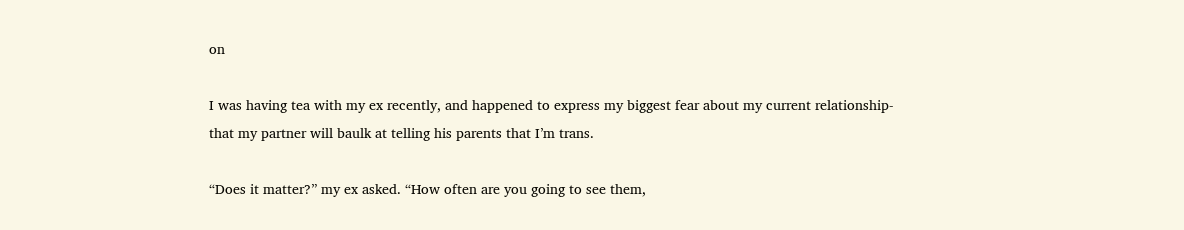on

I was having tea with my ex recently, and happened to express my biggest fear about my current relationship- that my partner will baulk at telling his parents that I’m trans.

“Does it matter?” my ex asked. “How often are you going to see them,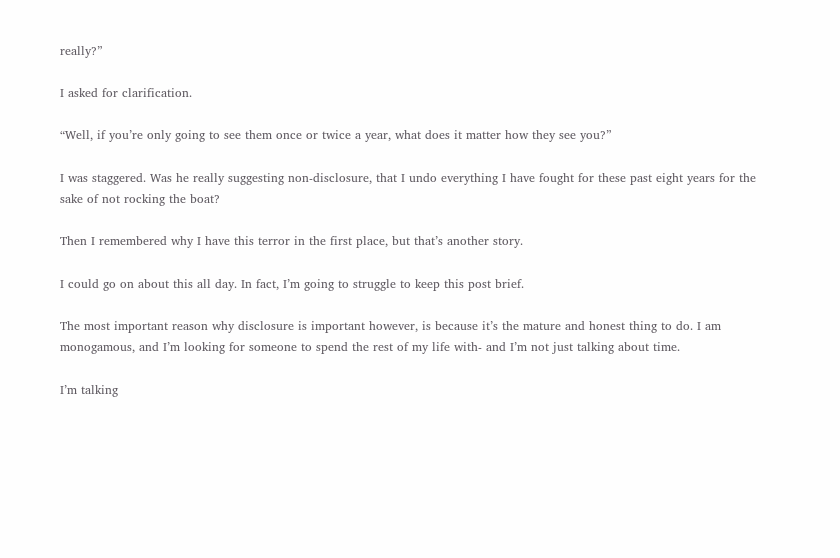really?”

I asked for clarification.

“Well, if you’re only going to see them once or twice a year, what does it matter how they see you?”

I was staggered. Was he really suggesting non-disclosure, that I undo everything I have fought for these past eight years for the sake of not rocking the boat?

Then I remembered why I have this terror in the first place, but that’s another story.

I could go on about this all day. In fact, I’m going to struggle to keep this post brief.

The most important reason why disclosure is important however, is because it’s the mature and honest thing to do. I am monogamous, and I’m looking for someone to spend the rest of my life with- and I’m not just talking about time.

I’m talking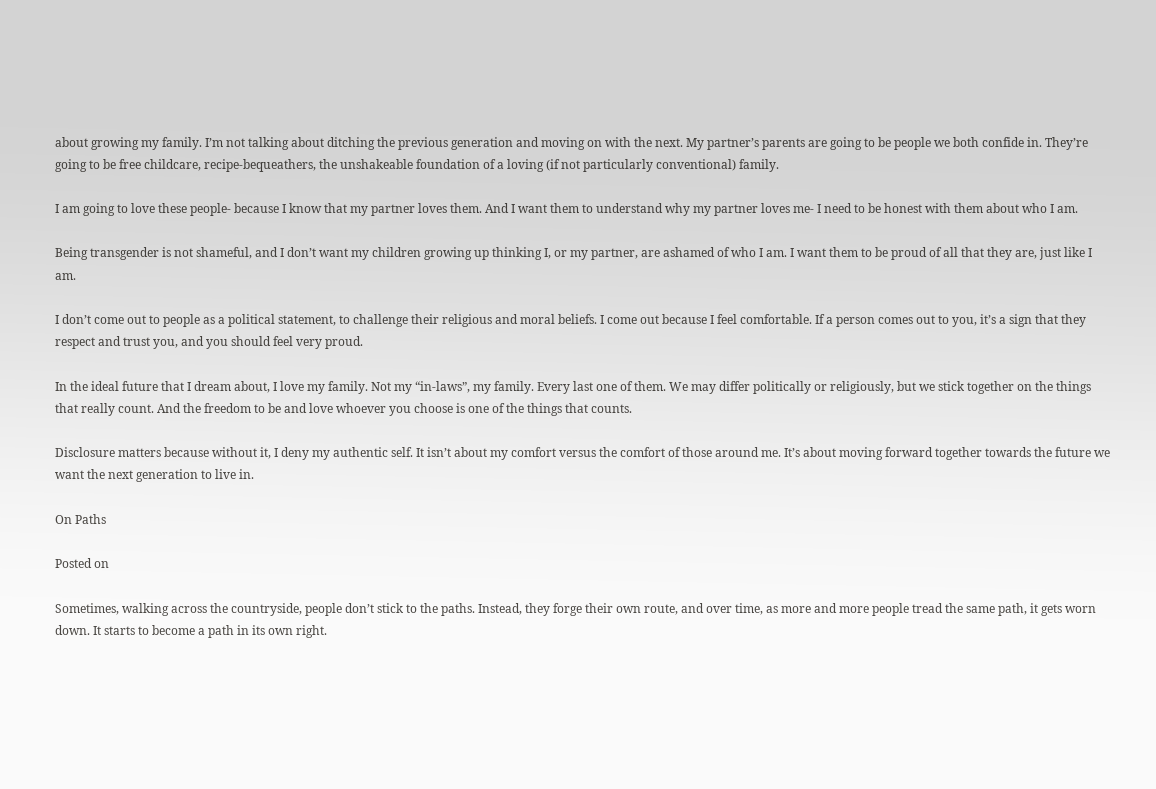about growing my family. I’m not talking about ditching the previous generation and moving on with the next. My partner’s parents are going to be people we both confide in. They’re going to be free childcare, recipe-bequeathers, the unshakeable foundation of a loving (if not particularly conventional) family.

I am going to love these people- because I know that my partner loves them. And I want them to understand why my partner loves me- I need to be honest with them about who I am.

Being transgender is not shameful, and I don’t want my children growing up thinking I, or my partner, are ashamed of who I am. I want them to be proud of all that they are, just like I am.

I don’t come out to people as a political statement, to challenge their religious and moral beliefs. I come out because I feel comfortable. If a person comes out to you, it’s a sign that they respect and trust you, and you should feel very proud.

In the ideal future that I dream about, I love my family. Not my “in-laws”, my family. Every last one of them. We may differ politically or religiously, but we stick together on the things that really count. And the freedom to be and love whoever you choose is one of the things that counts.

Disclosure matters because without it, I deny my authentic self. It isn’t about my comfort versus the comfort of those around me. It’s about moving forward together towards the future we want the next generation to live in.

On Paths

Posted on

Sometimes, walking across the countryside, people don’t stick to the paths. Instead, they forge their own route, and over time, as more and more people tread the same path, it gets worn down. It starts to become a path in its own right.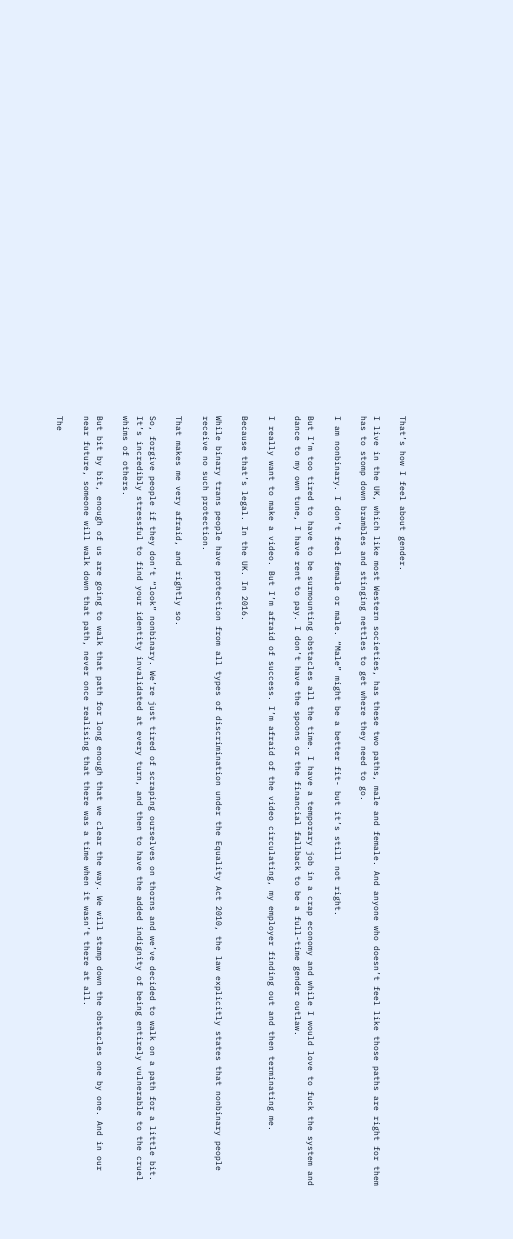That’s how I feel about gender.

I live in the UK, which like most Western societies, has these two paths, male and female. And anyone who doesn’t feel like those paths are right for them has to stomp down brambles and stinging nettles to get where they need to go.

I am nonbinary. I don’t feel female or male. “Male” might be a better fit- but it’s still not right.

But I’m too tired to have to be surmounting obstacles all the time. I have a temporary job in a crap economy and while I would love to fuck the system and dance to my own tune, I have rent to pay. I don’t have the spoons or the financial fallback to be a full-time gender outlaw.

I really want to make a video. But I’m afraid of success. I’m afraid of the video circulating, my employer finding out and then terminating me.

Because that’s legal. In the UK. In 2016.

While binary trans people have protection from all types of discrimination under the Equality Act 2010, the law explicitly states that nonbinary people receive no such protection.

That makes me very afraid, and rightly so.

So, forgive people if they don’t “look” nonbinary. We’re just tired of scraping ourselves on thorns and we’ve decided to walk on a path for a little bit. It’s incredibly stressful to find your identity invalidated at every turn, and then to have the added indignity of being entirely vulnerable to the cruel whims of others.

But bit by bit, enough of us are going to walk that path for long enough that we clear the way. We will stamp down the obstacles one by one. And in our near future, someone will walk down that path, never once realising that there was a time when it wasn’t there at all.

The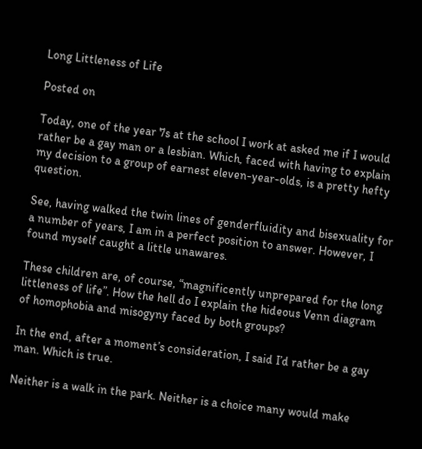Long Littleness of Life

Posted on

Today, one of the year 7s at the school I work at asked me if I would rather be a gay man or a lesbian. Which, faced with having to explain my decision to a group of earnest eleven-year-olds, is a pretty hefty question.

See, having walked the twin lines of genderfluidity and bisexuality for a number of years, I am in a perfect position to answer. However, I found myself caught a little unawares.

These children are, of course, “magnificently unprepared for the long littleness of life”. How the hell do I explain the hideous Venn diagram of homophobia and misogyny faced by both groups?

In the end, after a moment’s consideration, I said I’d rather be a gay man. Which is true.

Neither is a walk in the park. Neither is a choice many would make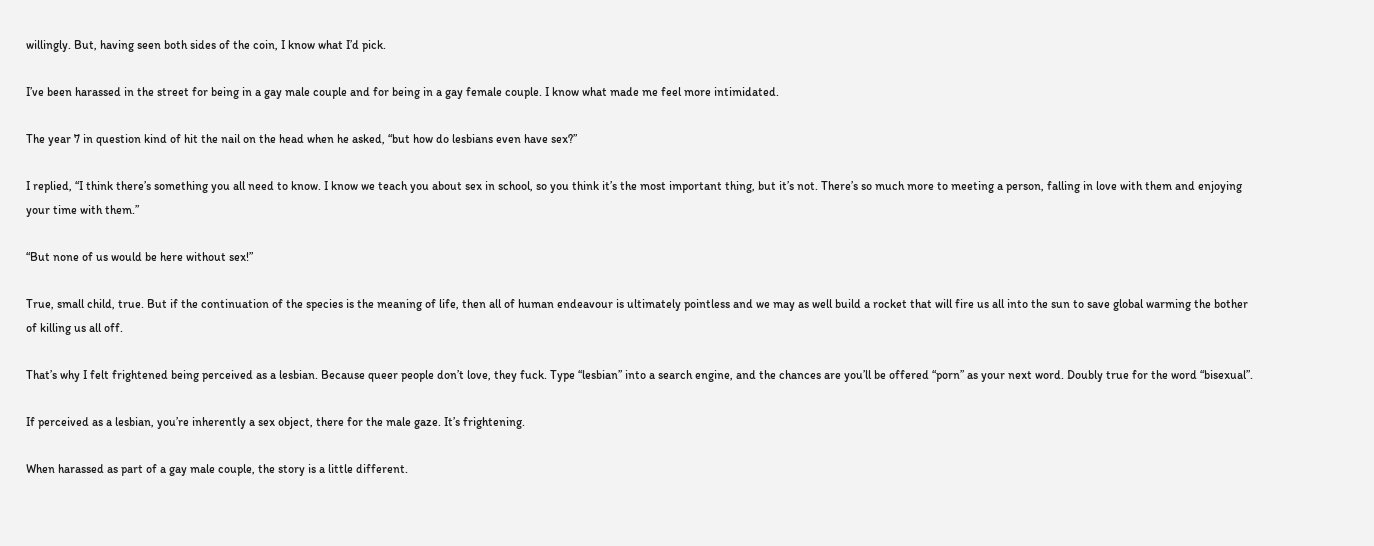willingly. But, having seen both sides of the coin, I know what I’d pick.

I’ve been harassed in the street for being in a gay male couple and for being in a gay female couple. I know what made me feel more intimidated.

The year 7 in question kind of hit the nail on the head when he asked, “but how do lesbians even have sex?”

I replied, “I think there’s something you all need to know. I know we teach you about sex in school, so you think it’s the most important thing, but it’s not. There’s so much more to meeting a person, falling in love with them and enjoying your time with them.”

“But none of us would be here without sex!”

True, small child, true. But if the continuation of the species is the meaning of life, then all of human endeavour is ultimately pointless and we may as well build a rocket that will fire us all into the sun to save global warming the bother of killing us all off.

That’s why I felt frightened being perceived as a lesbian. Because queer people don’t love, they fuck. Type “lesbian” into a search engine, and the chances are you’ll be offered “porn” as your next word. Doubly true for the word “bisexual”.

If perceived as a lesbian, you’re inherently a sex object, there for the male gaze. It’s frightening.

When harassed as part of a gay male couple, the story is a little different.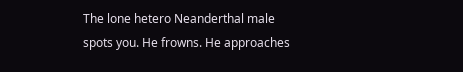The lone hetero Neanderthal male spots you. He frowns. He approaches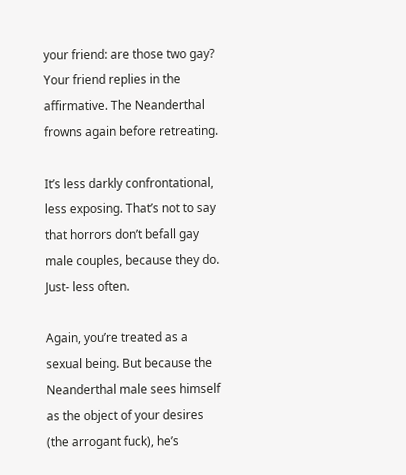your friend: are those two gay? Your friend replies in the affirmative. The Neanderthal frowns again before retreating.

It’s less darkly confrontational, less exposing. That’s not to say that horrors don’t befall gay male couples, because they do. Just- less often.

Again, you’re treated as a sexual being. But because the Neanderthal male sees himself as the object of your desires (the arrogant fuck), he’s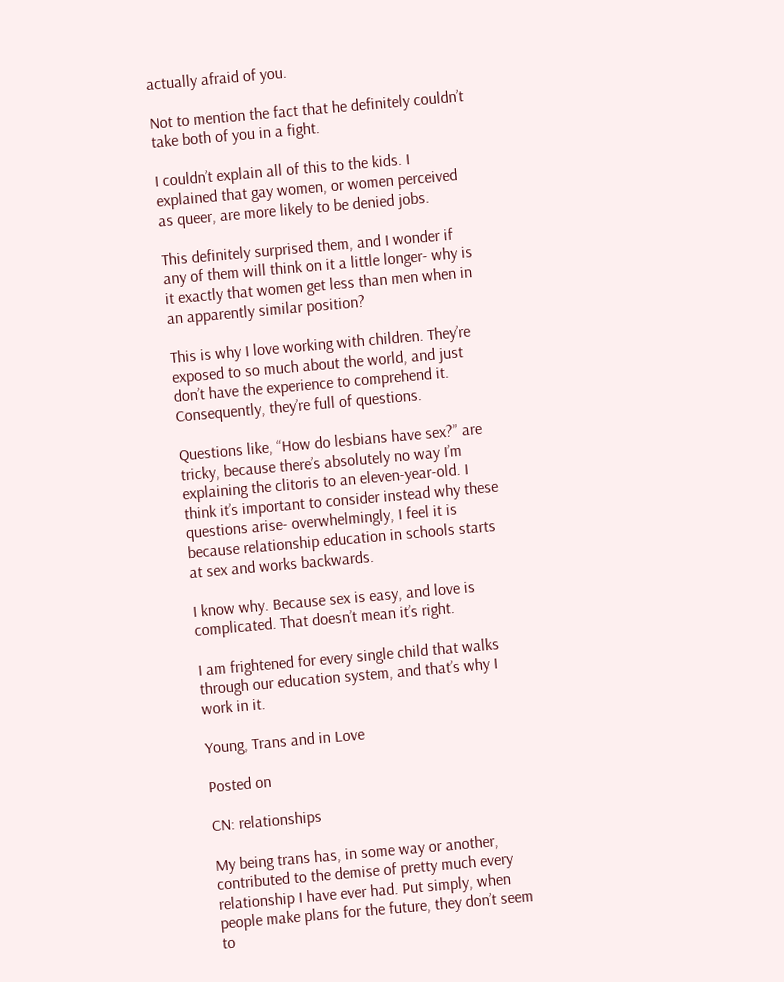actually afraid of you.

Not to mention the fact that he definitely couldn’t take both of you in a fight.

I couldn’t explain all of this to the kids. I explained that gay women, or women perceived as queer, are more likely to be denied jobs.

This definitely surprised them, and I wonder if any of them will think on it a little longer- why is it exactly that women get less than men when in an apparently similar position?

This is why I love working with children. They’re exposed to so much about the world, and just don’t have the experience to comprehend it. Consequently, they’re full of questions.

Questions like, “How do lesbians have sex?” are tricky, because there’s absolutely no way I’m explaining the clitoris to an eleven-year-old. I think it’s important to consider instead why these questions arise- overwhelmingly, I feel it is because relationship education in schools starts at sex and works backwards.

I know why. Because sex is easy, and love is complicated. That doesn’t mean it’s right.

I am frightened for every single child that walks through our education system, and that’s why I work in it.

Young, Trans and in Love

Posted on

CN: relationships

My being trans has, in some way or another, contributed to the demise of pretty much every relationship I have ever had. Put simply, when people make plans for the future, they don’t seem to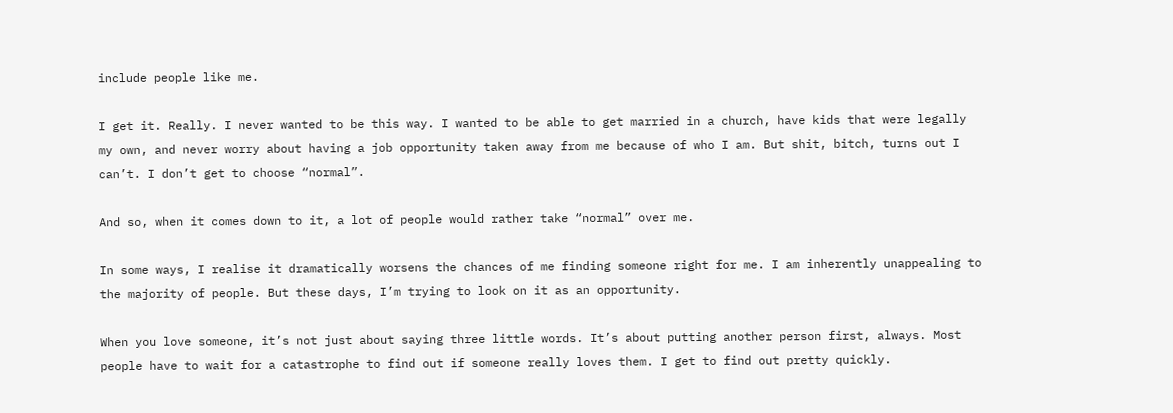include people like me.

I get it. Really. I never wanted to be this way. I wanted to be able to get married in a church, have kids that were legally my own, and never worry about having a job opportunity taken away from me because of who I am. But shit, bitch, turns out I can’t. I don’t get to choose “normal”.

And so, when it comes down to it, a lot of people would rather take “normal” over me.

In some ways, I realise it dramatically worsens the chances of me finding someone right for me. I am inherently unappealing to the majority of people. But these days, I’m trying to look on it as an opportunity.

When you love someone, it’s not just about saying three little words. It’s about putting another person first, always. Most people have to wait for a catastrophe to find out if someone really loves them. I get to find out pretty quickly.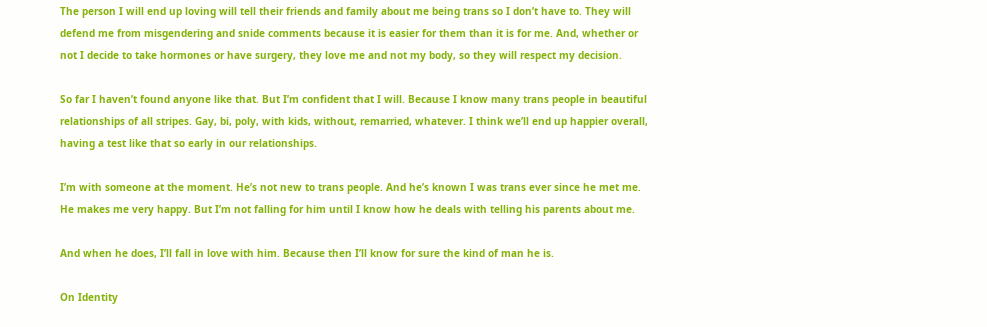The person I will end up loving will tell their friends and family about me being trans so I don’t have to. They will defend me from misgendering and snide comments because it is easier for them than it is for me. And, whether or not I decide to take hormones or have surgery, they love me and not my body, so they will respect my decision.

So far I haven’t found anyone like that. But I’m confident that I will. Because I know many trans people in beautiful relationships of all stripes. Gay, bi, poly, with kids, without, remarried, whatever. I think we’ll end up happier overall, having a test like that so early in our relationships.

I’m with someone at the moment. He’s not new to trans people. And he’s known I was trans ever since he met me. He makes me very happy. But I’m not falling for him until I know how he deals with telling his parents about me.

And when he does, I’ll fall in love with him. Because then I’ll know for sure the kind of man he is.

On Identity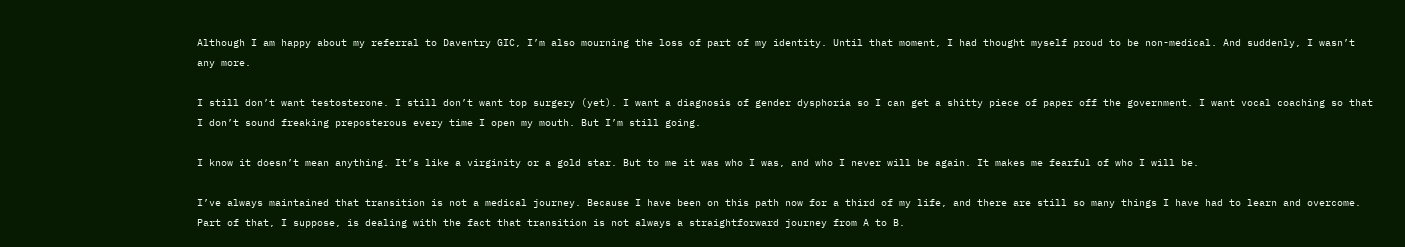Although I am happy about my referral to Daventry GIC, I’m also mourning the loss of part of my identity. Until that moment, I had thought myself proud to be non-medical. And suddenly, I wasn’t any more.

I still don’t want testosterone. I still don’t want top surgery (yet). I want a diagnosis of gender dysphoria so I can get a shitty piece of paper off the government. I want vocal coaching so that I don’t sound freaking preposterous every time I open my mouth. But I’m still going.

I know it doesn’t mean anything. It’s like a virginity or a gold star. But to me it was who I was, and who I never will be again. It makes me fearful of who I will be.

I’ve always maintained that transition is not a medical journey. Because I have been on this path now for a third of my life, and there are still so many things I have had to learn and overcome. Part of that, I suppose, is dealing with the fact that transition is not always a straightforward journey from A to B.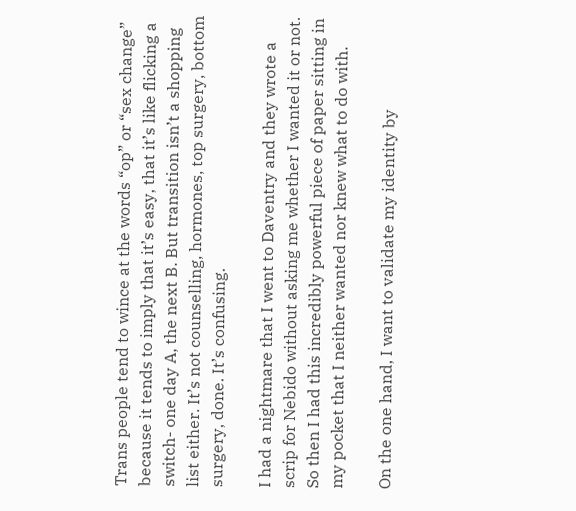Trans people tend to wince at the words “op” or “sex change” because it tends to imply that it’s easy, that it’s like flicking a switch- one day A, the next B. But transition isn’t a shopping list either. It’s not counselling, hormones, top surgery, bottom surgery, done. It’s confusing.

I had a nightmare that I went to Daventry and they wrote a scrip for Nebido without asking me whether I wanted it or not. So then I had this incredibly powerful piece of paper sitting in my pocket that I neither wanted nor knew what to do with.

On the one hand, I want to validate my identity by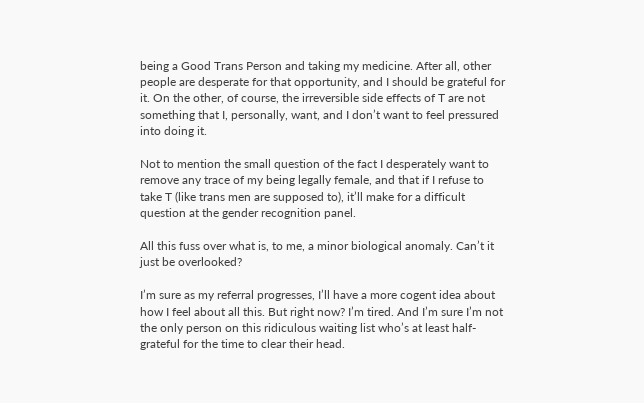being a Good Trans Person and taking my medicine. After all, other people are desperate for that opportunity, and I should be grateful for it. On the other, of course, the irreversible side effects of T are not something that I, personally, want, and I don’t want to feel pressured into doing it.

Not to mention the small question of the fact I desperately want to remove any trace of my being legally female, and that if I refuse to take T (like trans men are supposed to), it’ll make for a difficult question at the gender recognition panel.

All this fuss over what is, to me, a minor biological anomaly. Can’t it just be overlooked?

I’m sure as my referral progresses, I’ll have a more cogent idea about how I feel about all this. But right now? I’m tired. And I’m sure I’m not the only person on this ridiculous waiting list who’s at least half-grateful for the time to clear their head.